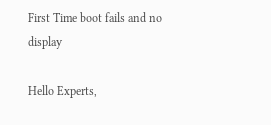First Time boot fails and no display

Hello Experts,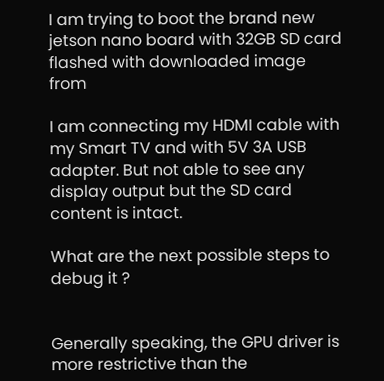I am trying to boot the brand new jetson nano board with 32GB SD card flashed with downloaded image from

I am connecting my HDMI cable with my Smart TV and with 5V 3A USB adapter. But not able to see any display output but the SD card content is intact.

What are the next possible steps to debug it ?


Generally speaking, the GPU driver is more restrictive than the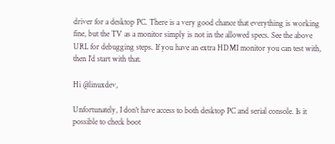driver for a desktop PC. There is a very good chance that everything is working fine, but the TV as a monitor simply is not in the allowed specs. See the above URL for debugging steps. If you have an extra HDMI monitor you can test with, then I’d start with that.

Hi @linuxdev,

Unfortunately, I don’t have access to both desktop PC and serial console. Is it possible to check boot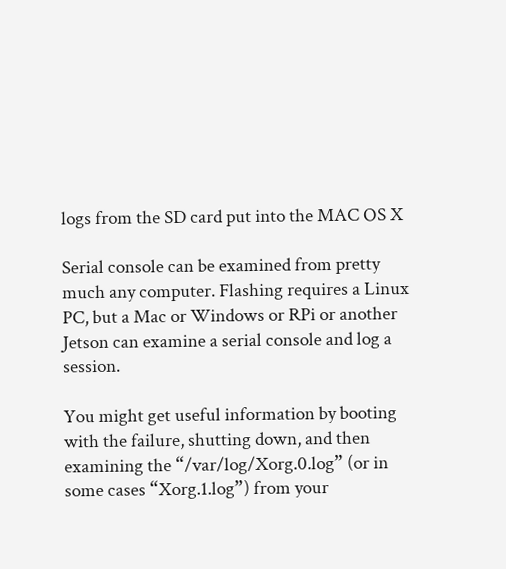logs from the SD card put into the MAC OS X

Serial console can be examined from pretty much any computer. Flashing requires a Linux PC, but a Mac or Windows or RPi or another Jetson can examine a serial console and log a session.

You might get useful information by booting with the failure, shutting down, and then examining the “/var/log/Xorg.0.log” (or in some cases “Xorg.1.log”) from your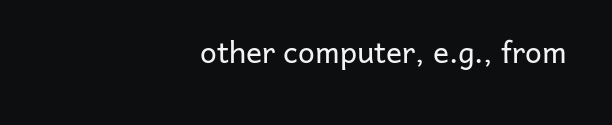other computer, e.g., from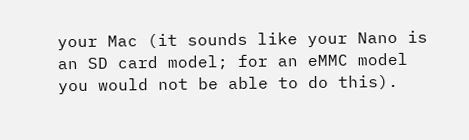your Mac (it sounds like your Nano is an SD card model; for an eMMC model you would not be able to do this).